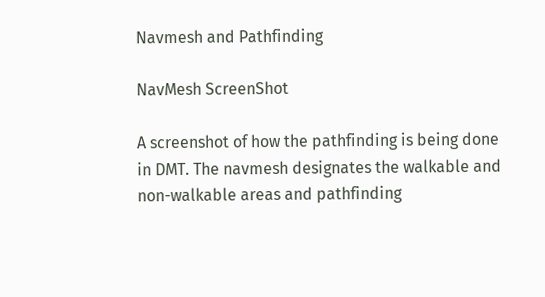Navmesh and Pathfinding

NavMesh ScreenShot

A screenshot of how the pathfinding is being done in DMT. The navmesh designates the walkable and non-walkable areas and pathfinding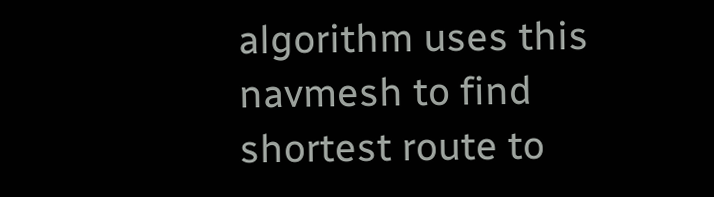algorithm uses this navmesh to find shortest route to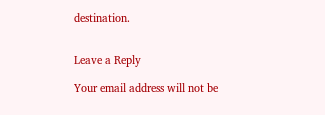destination.


Leave a Reply

Your email address will not be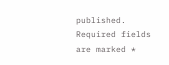published. Required fields are marked *